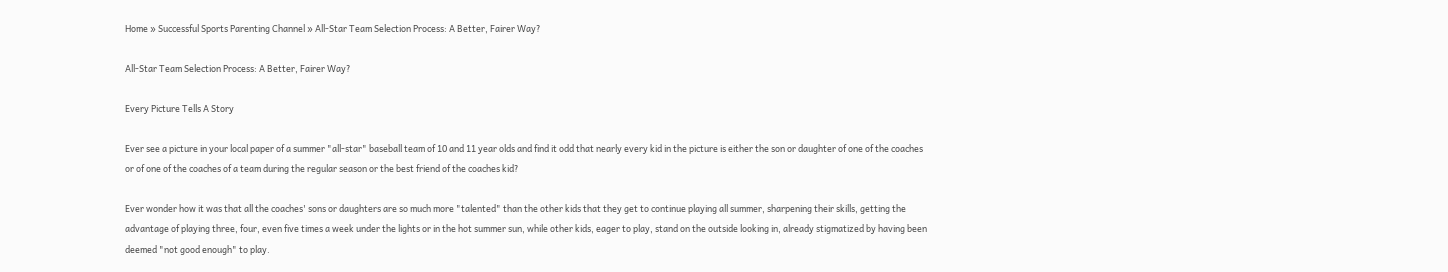Home » Successful Sports Parenting Channel » All-Star Team Selection Process: A Better, Fairer Way?

All-Star Team Selection Process: A Better, Fairer Way?

Every Picture Tells A Story

Ever see a picture in your local paper of a summer "all-star" baseball team of 10 and 11 year olds and find it odd that nearly every kid in the picture is either the son or daughter of one of the coaches or of one of the coaches of a team during the regular season or the best friend of the coaches kid?

Ever wonder how it was that all the coaches' sons or daughters are so much more "talented" than the other kids that they get to continue playing all summer, sharpening their skills, getting the advantage of playing three, four, even five times a week under the lights or in the hot summer sun, while other kids, eager to play, stand on the outside looking in, already stigmatized by having been deemed "not good enough" to play.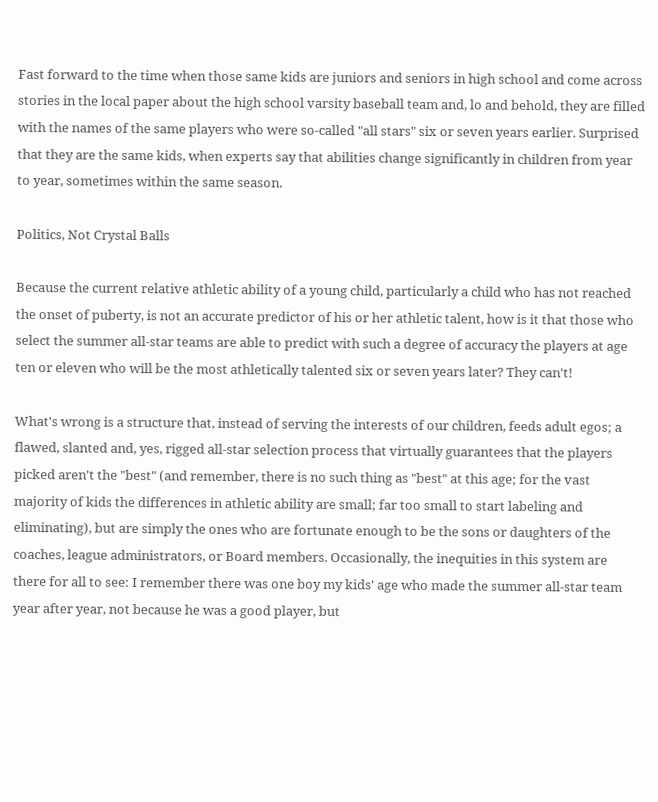Fast forward to the time when those same kids are juniors and seniors in high school and come across stories in the local paper about the high school varsity baseball team and, lo and behold, they are filled with the names of the same players who were so-called "all stars" six or seven years earlier. Surprised that they are the same kids, when experts say that abilities change significantly in children from year to year, sometimes within the same season.

Politics, Not Crystal Balls

Because the current relative athletic ability of a young child, particularly a child who has not reached the onset of puberty, is not an accurate predictor of his or her athletic talent, how is it that those who select the summer all-star teams are able to predict with such a degree of accuracy the players at age ten or eleven who will be the most athletically talented six or seven years later? They can't!

What's wrong is a structure that, instead of serving the interests of our children, feeds adult egos; a flawed, slanted and, yes, rigged all-star selection process that virtually guarantees that the players picked aren't the "best" (and remember, there is no such thing as "best" at this age; for the vast majority of kids the differences in athletic ability are small; far too small to start labeling and eliminating), but are simply the ones who are fortunate enough to be the sons or daughters of the coaches, league administrators, or Board members. Occasionally, the inequities in this system are there for all to see: I remember there was one boy my kids' age who made the summer all-star team year after year, not because he was a good player, but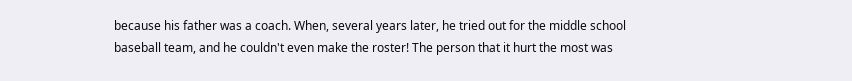because his father was a coach. When, several years later, he tried out for the middle school baseball team, and he couldn't even make the roster! The person that it hurt the most was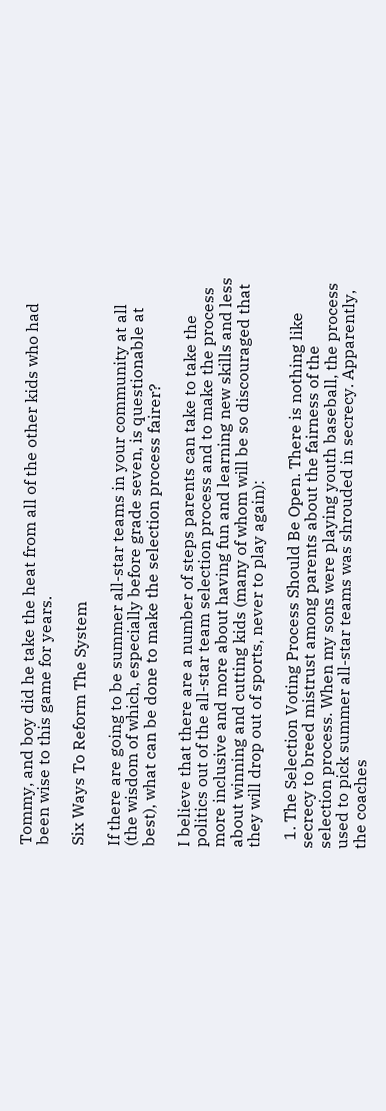Tommy, and boy did he take the heat from all of the other kids who had been wise to this game for years.

Six Ways To Reform The System

If there are going to be summer all-star teams in your community at all (the wisdom of which, especially before grade seven, is questionable at best), what can be done to make the selection process fairer?

I believe that there are a number of steps parents can take to take the politics out of the all-star team selection process and to make the process more inclusive and more about having fun and learning new skills and less about winning and cutting kids (many of whom will be so discouraged that they will drop out of sports, never to play again):

  1. The Selection Voting Process Should Be Open. There is nothing like secrecy to breed mistrust among parents about the fairness of the selection process. When my sons were playing youth baseball, the process used to pick summer all-star teams was shrouded in secrecy. Apparently, the coaches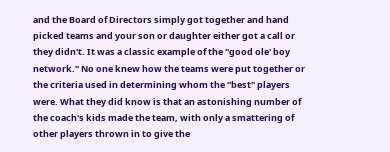and the Board of Directors simply got together and hand picked teams and your son or daughter either got a call or they didn't. It was a classic example of the "good ole' boy network." No one knew how the teams were put together or the criteria used in determining whom the "best" players were. What they did know is that an astonishing number of the coach's kids made the team, with only a smattering of other players thrown in to give the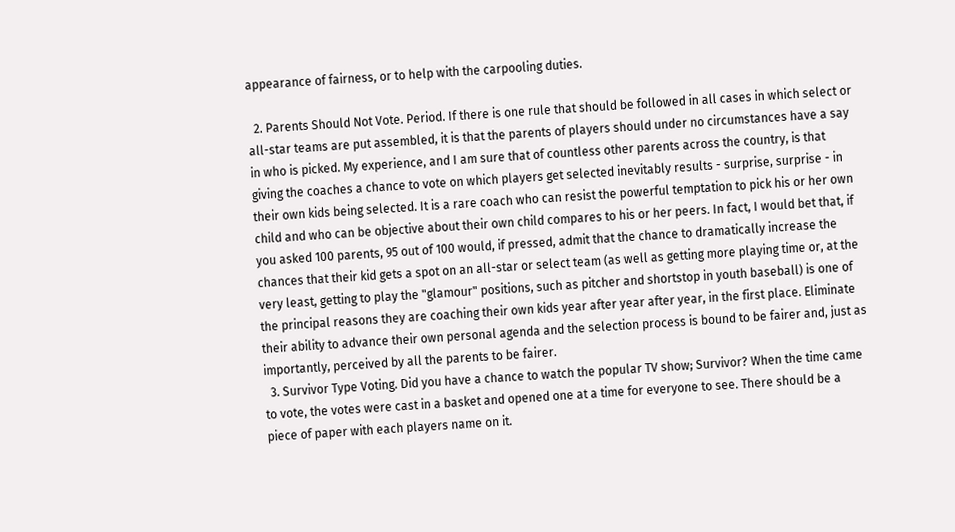appearance of fairness, or to help with the carpooling duties.

  2. Parents Should Not Vote. Period. If there is one rule that should be followed in all cases in which select or all-star teams are put assembled, it is that the parents of players should under no circumstances have a say in who is picked. My experience, and I am sure that of countless other parents across the country, is that giving the coaches a chance to vote on which players get selected inevitably results - surprise, surprise - in their own kids being selected. It is a rare coach who can resist the powerful temptation to pick his or her own child and who can be objective about their own child compares to his or her peers. In fact, I would bet that, if you asked 100 parents, 95 out of 100 would, if pressed, admit that the chance to dramatically increase the chances that their kid gets a spot on an all-star or select team (as well as getting more playing time or, at the very least, getting to play the "glamour" positions, such as pitcher and shortstop in youth baseball) is one of the principal reasons they are coaching their own kids year after year after year, in the first place. Eliminate their ability to advance their own personal agenda and the selection process is bound to be fairer and, just as importantly, perceived by all the parents to be fairer.
  3. Survivor Type Voting. Did you have a chance to watch the popular TV show; Survivor? When the time came to vote, the votes were cast in a basket and opened one at a time for everyone to see. There should be a piece of paper with each players name on it.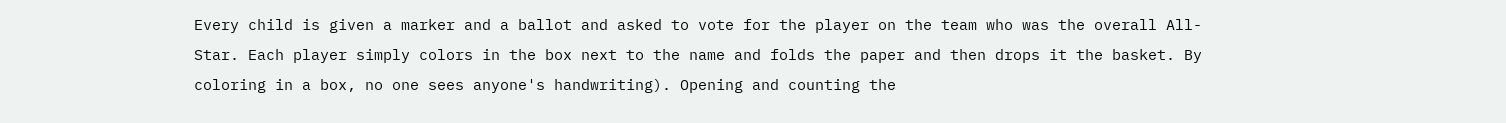Every child is given a marker and a ballot and asked to vote for the player on the team who was the overall All- Star. Each player simply colors in the box next to the name and folds the paper and then drops it the basket. By coloring in a box, no one sees anyone's handwriting). Opening and counting the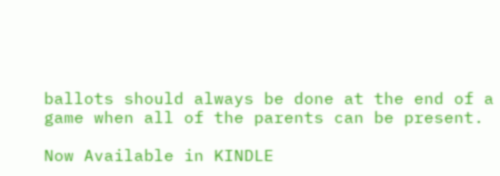ballots should always be done at the end of a game when all of the parents can be present.

Now Available in KINDLE